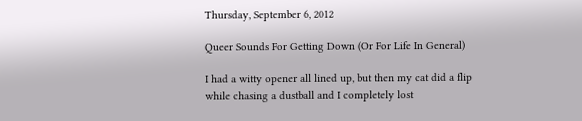Thursday, September 6, 2012

Queer Sounds For Getting Down (Or For Life In General)

I had a witty opener all lined up, but then my cat did a flip while chasing a dustball and I completely lost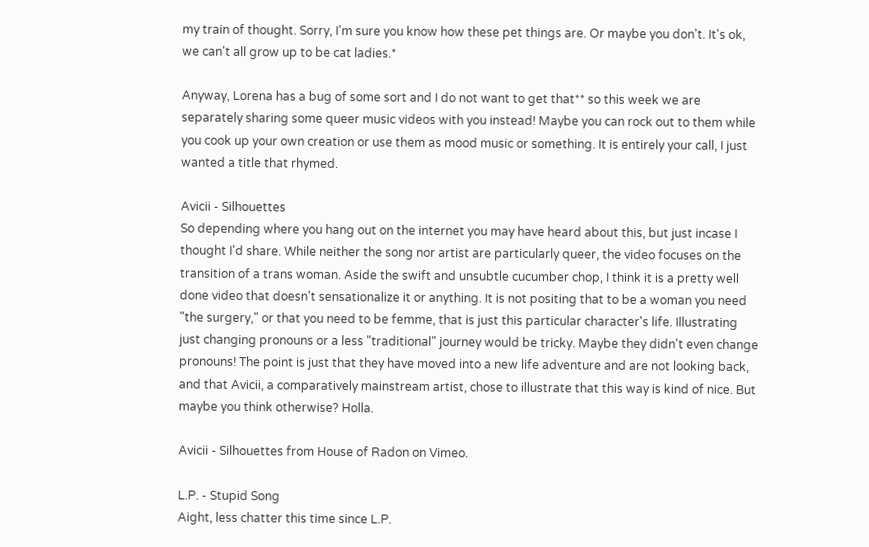my train of thought. Sorry, I'm sure you know how these pet things are. Or maybe you don't. It's ok, we can't all grow up to be cat ladies.*

Anyway, Lorena has a bug of some sort and I do not want to get that** so this week we are separately sharing some queer music videos with you instead! Maybe you can rock out to them while you cook up your own creation or use them as mood music or something. It is entirely your call, I just wanted a title that rhymed.

Avicii - Silhouettes
So depending where you hang out on the internet you may have heard about this, but just incase I thought I'd share. While neither the song nor artist are particularly queer, the video focuses on the transition of a trans woman. Aside the swift and unsubtle cucumber chop, I think it is a pretty well done video that doesn't sensationalize it or anything. It is not positing that to be a woman you need "the surgery," or that you need to be femme, that is just this particular character's life. Illustrating just changing pronouns or a less "traditional" journey would be tricky. Maybe they didn't even change pronouns! The point is just that they have moved into a new life adventure and are not looking back, and that Avicii, a comparatively mainstream artist, chose to illustrate that this way is kind of nice. But maybe you think otherwise? Holla.

Avicii - Silhouettes from House of Radon on Vimeo.

L.P. - Stupid Song
Aight, less chatter this time since L.P.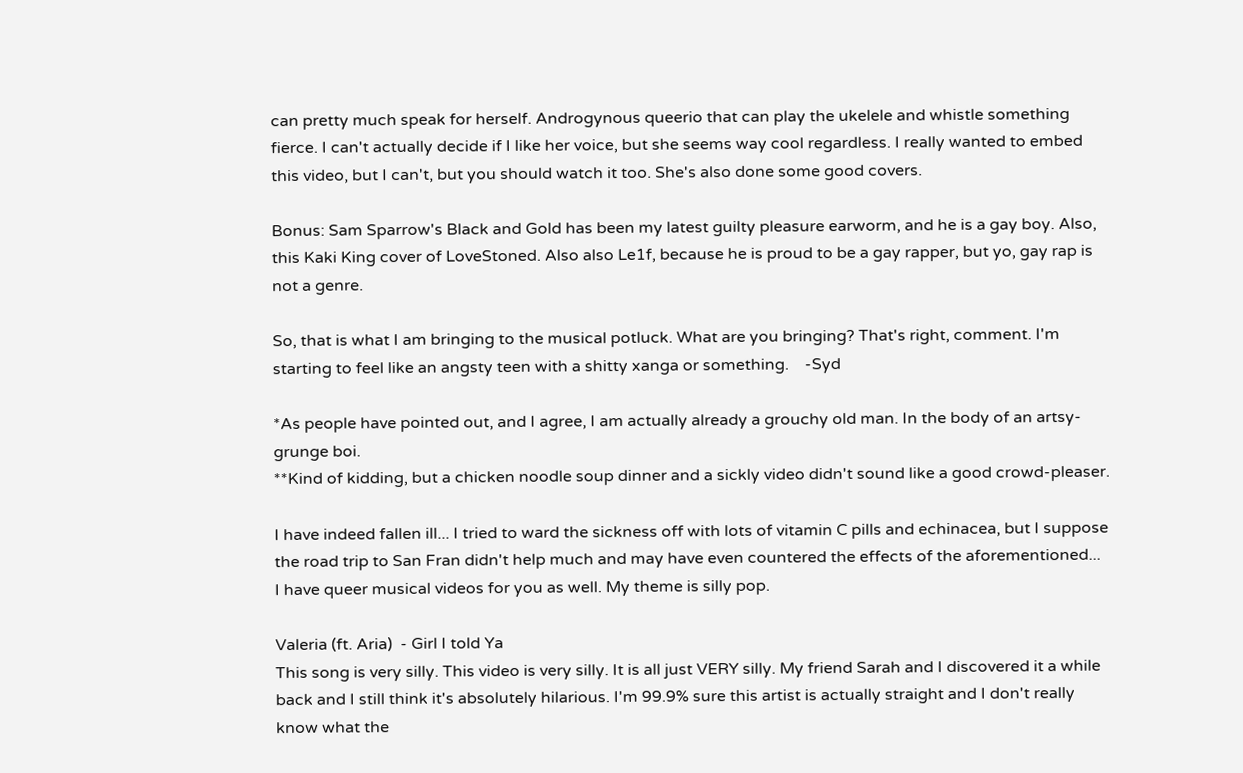can pretty much speak for herself. Androgynous queerio that can play the ukelele and whistle something fierce. I can't actually decide if I like her voice, but she seems way cool regardless. I really wanted to embed this video, but I can't, but you should watch it too. She's also done some good covers.

Bonus: Sam Sparrow's Black and Gold has been my latest guilty pleasure earworm, and he is a gay boy. Also, this Kaki King cover of LoveStoned. Also also Le1f, because he is proud to be a gay rapper, but yo, gay rap is not a genre.

So, that is what I am bringing to the musical potluck. What are you bringing? That's right, comment. I'm starting to feel like an angsty teen with a shitty xanga or something.    -Syd

*As people have pointed out, and I agree, I am actually already a grouchy old man. In the body of an artsy-grunge boi.
**Kind of kidding, but a chicken noodle soup dinner and a sickly video didn't sound like a good crowd-pleaser.

I have indeed fallen ill... I tried to ward the sickness off with lots of vitamin C pills and echinacea, but I suppose the road trip to San Fran didn't help much and may have even countered the effects of the aforementioned...
I have queer musical videos for you as well. My theme is silly pop.

Valeria (ft. Aria)  - Girl I told Ya
This song is very silly. This video is very silly. It is all just VERY silly. My friend Sarah and I discovered it a while back and I still think it's absolutely hilarious. I'm 99.9% sure this artist is actually straight and I don't really know what the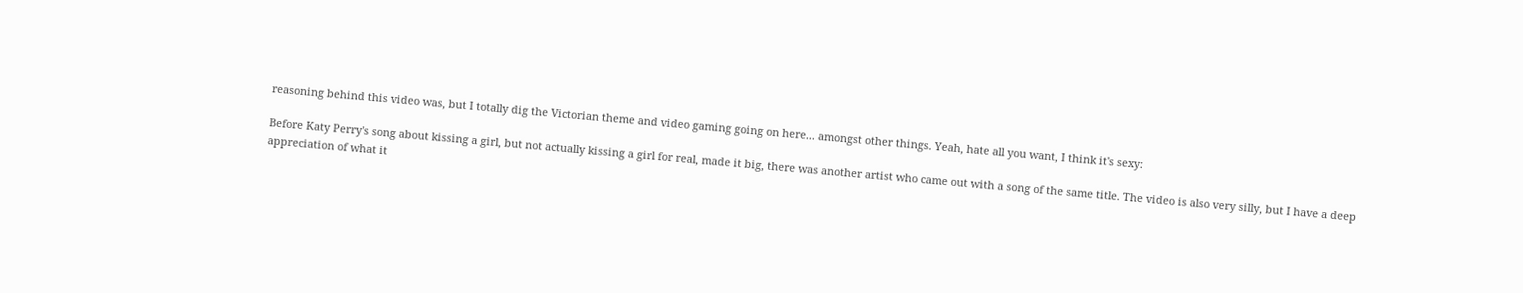reasoning behind this video was, but I totally dig the Victorian theme and video gaming going on here... amongst other things. Yeah, hate all you want, I think it's sexy:

Before Katy Perry's song about kissing a girl, but not actually kissing a girl for real, made it big, there was another artist who came out with a song of the same title. The video is also very silly, but I have a deep appreciation of what it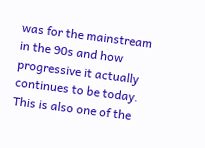was for the mainstream in the 90s and how progressive it actually continues to be today.
This is also one of the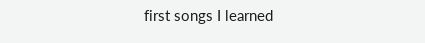first songs I learned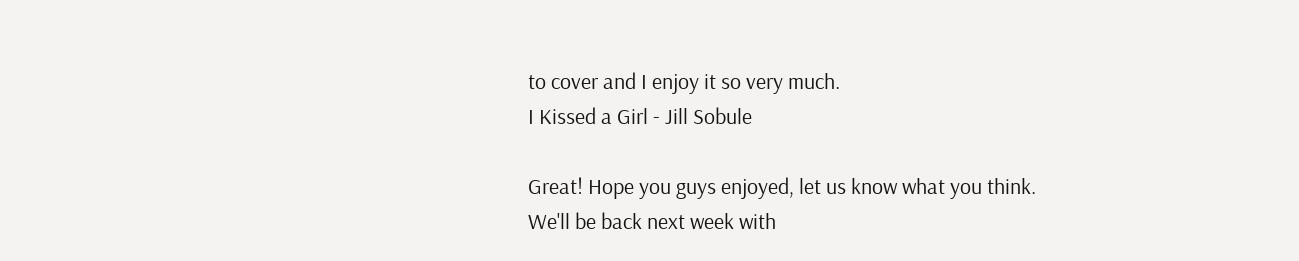to cover and I enjoy it so very much.
I Kissed a Girl - Jill Sobule

Great! Hope you guys enjoyed, let us know what you think.
We'll be back next week with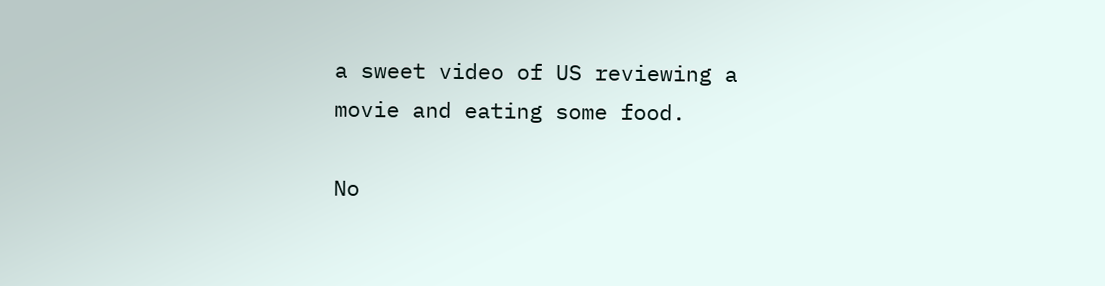a sweet video of US reviewing a movie and eating some food.

No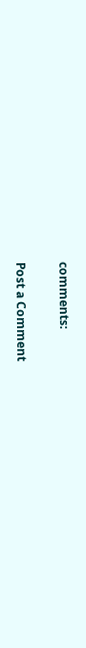comments:

Post a Comment